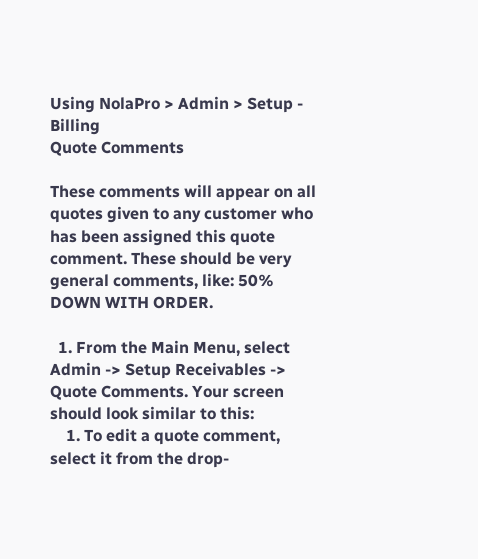Using NolaPro > Admin > Setup - Billing
Quote Comments

These comments will appear on all quotes given to any customer who has been assigned this quote comment. These should be very general comments, like: 50% DOWN WITH ORDER.

  1. From the Main Menu, select Admin -> Setup Receivables -> Quote Comments. Your screen should look similar to this:
    1. To edit a quote comment, select it from the drop-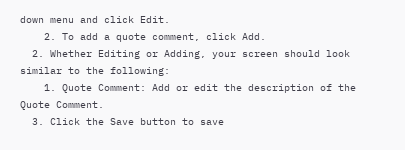down menu and click Edit.
    2. To add a quote comment, click Add.
  2. Whether Editing or Adding, your screen should look similar to the following:
    1. Quote Comment: Add or edit the description of the Quote Comment.
  3. Click the Save button to save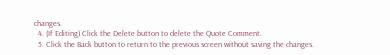changes.
  4. (If Editing) Click the Delete button to delete the Quote Comment.
  5. Click the Back button to return to the previous screen without saving the changes.